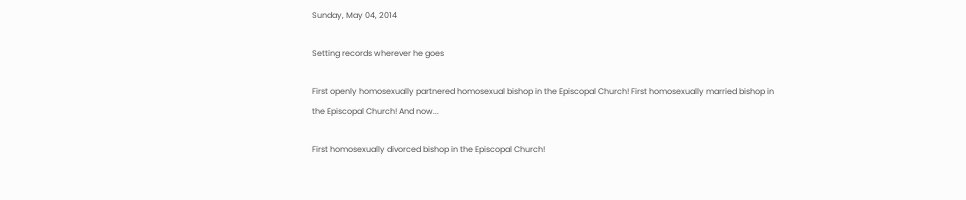Sunday, May 04, 2014

Setting records wherever he goes

First openly homosexually partnered homosexual bishop in the Episcopal Church! First homosexually married bishop in the Episcopal Church! And now...

First homosexually divorced bishop in the Episcopal Church!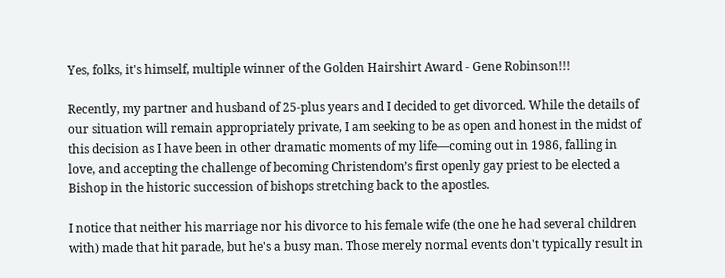Yes, folks, it's himself, multiple winner of the Golden Hairshirt Award - Gene Robinson!!!

Recently, my partner and husband of 25-plus years and I decided to get divorced. While the details of our situation will remain appropriately private, I am seeking to be as open and honest in the midst of this decision as I have been in other dramatic moments of my life—coming out in 1986, falling in love, and accepting the challenge of becoming Christendom’s first openly gay priest to be elected a Bishop in the historic succession of bishops stretching back to the apostles.

I notice that neither his marriage nor his divorce to his female wife (the one he had several children with) made that hit parade, but he's a busy man. Those merely normal events don't typically result in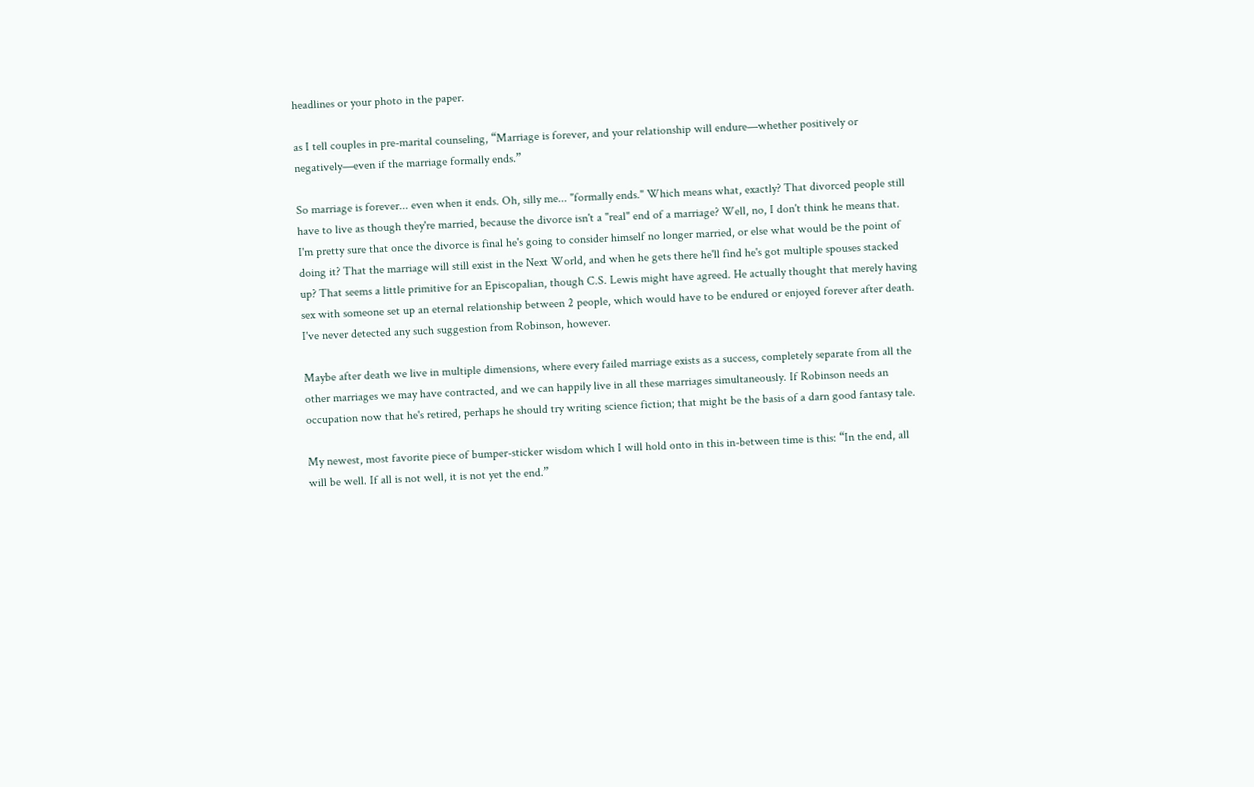headlines or your photo in the paper.

as I tell couples in pre-marital counseling, “Marriage is forever, and your relationship will endure—whether positively or negatively—even if the marriage formally ends.”

So marriage is forever... even when it ends. Oh, silly me... "formally ends." Which means what, exactly? That divorced people still have to live as though they're married, because the divorce isn't a "real" end of a marriage? Well, no, I don't think he means that. I'm pretty sure that once the divorce is final he's going to consider himself no longer married, or else what would be the point of doing it? That the marriage will still exist in the Next World, and when he gets there he'll find he's got multiple spouses stacked up? That seems a little primitive for an Episcopalian, though C.S. Lewis might have agreed. He actually thought that merely having sex with someone set up an eternal relationship between 2 people, which would have to be endured or enjoyed forever after death. I've never detected any such suggestion from Robinson, however.

Maybe after death we live in multiple dimensions, where every failed marriage exists as a success, completely separate from all the other marriages we may have contracted, and we can happily live in all these marriages simultaneously. If Robinson needs an occupation now that he's retired, perhaps he should try writing science fiction; that might be the basis of a darn good fantasy tale.

My newest, most favorite piece of bumper-sticker wisdom which I will hold onto in this in-between time is this: “In the end, all will be well. If all is not well, it is not yet the end.”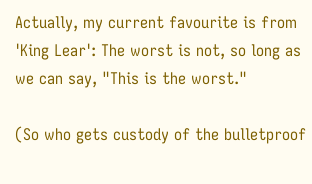Actually, my current favourite is from 'King Lear': The worst is not, so long as we can say, "This is the worst."

(So who gets custody of the bulletproof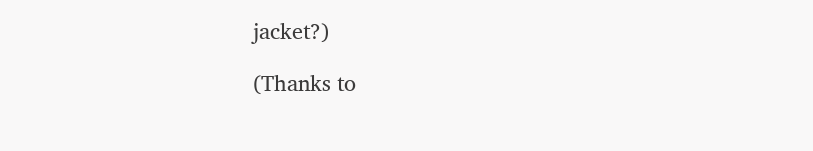jacket?)

(Thanks to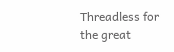Threadless for the great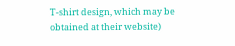T-shirt design, which may be obtained at their website)